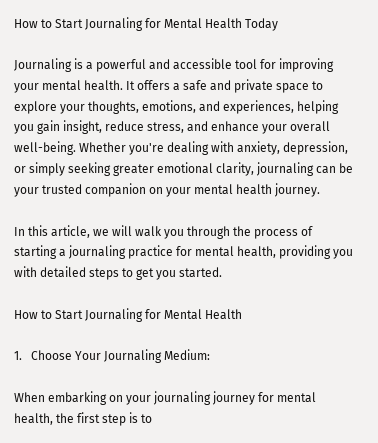How to Start Journaling for Mental Health Today

Journaling is a powerful and accessible tool for improving your mental health. It offers a safe and private space to explore your thoughts, emotions, and experiences, helping you gain insight, reduce stress, and enhance your overall well-being. Whether you're dealing with anxiety, depression, or simply seeking greater emotional clarity, journaling can be your trusted companion on your mental health journey.

In this article, we will walk you through the process of starting a journaling practice for mental health, providing you with detailed steps to get you started.

How to Start Journaling for Mental Health

1.   Choose Your Journaling Medium:

When embarking on your journaling journey for mental health, the first step is to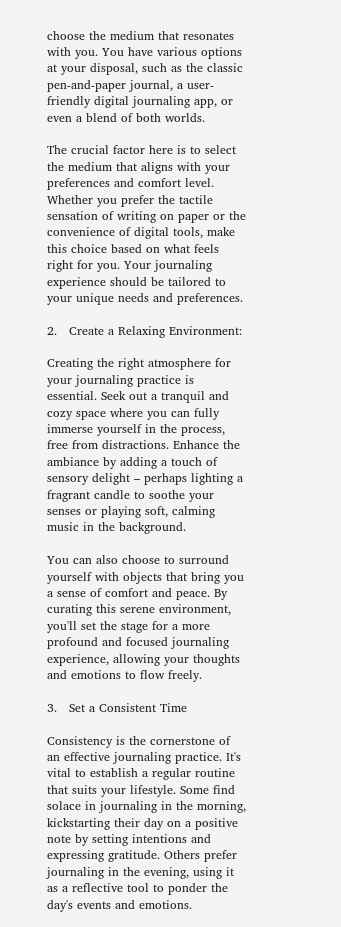choose the medium that resonates with you. You have various options at your disposal, such as the classic pen-and-paper journal, a user-friendly digital journaling app, or even a blend of both worlds.

The crucial factor here is to select the medium that aligns with your preferences and comfort level. Whether you prefer the tactile sensation of writing on paper or the convenience of digital tools, make this choice based on what feels right for you. Your journaling experience should be tailored to your unique needs and preferences.

2.   Create a Relaxing Environment:

Creating the right atmosphere for your journaling practice is essential. Seek out a tranquil and cozy space where you can fully immerse yourself in the process, free from distractions. Enhance the ambiance by adding a touch of sensory delight – perhaps lighting a fragrant candle to soothe your senses or playing soft, calming music in the background.

You can also choose to surround yourself with objects that bring you a sense of comfort and peace. By curating this serene environment, you'll set the stage for a more profound and focused journaling experience, allowing your thoughts and emotions to flow freely.

3.   Set a Consistent Time

Consistency is the cornerstone of an effective journaling practice. It's vital to establish a regular routine that suits your lifestyle. Some find solace in journaling in the morning, kickstarting their day on a positive note by setting intentions and expressing gratitude. Others prefer journaling in the evening, using it as a reflective tool to ponder the day's events and emotions.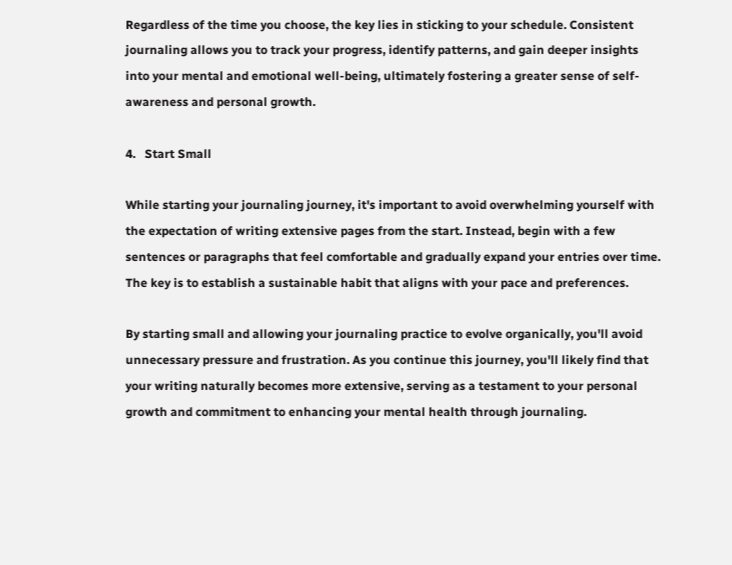Regardless of the time you choose, the key lies in sticking to your schedule. Consistent journaling allows you to track your progress, identify patterns, and gain deeper insights into your mental and emotional well-being, ultimately fostering a greater sense of self-awareness and personal growth.

4.   Start Small

While starting your journaling journey, it's important to avoid overwhelming yourself with the expectation of writing extensive pages from the start. Instead, begin with a few sentences or paragraphs that feel comfortable and gradually expand your entries over time. The key is to establish a sustainable habit that aligns with your pace and preferences.

By starting small and allowing your journaling practice to evolve organically, you'll avoid unnecessary pressure and frustration. As you continue this journey, you'll likely find that your writing naturally becomes more extensive, serving as a testament to your personal growth and commitment to enhancing your mental health through journaling.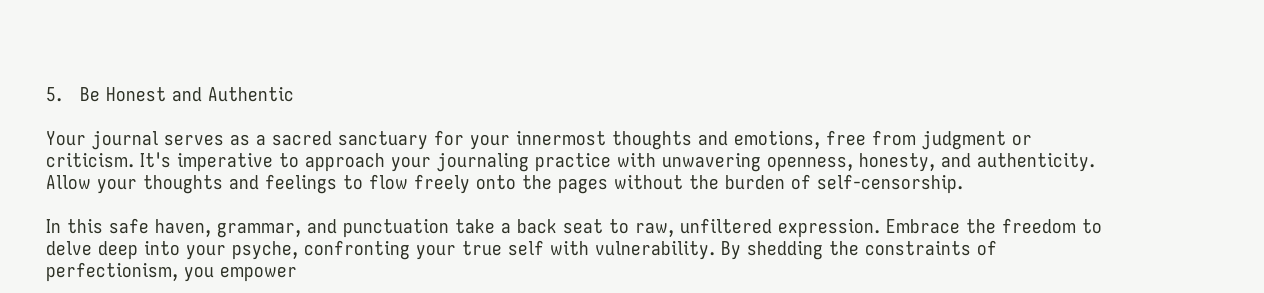5.   Be Honest and Authentic

Your journal serves as a sacred sanctuary for your innermost thoughts and emotions, free from judgment or criticism. It's imperative to approach your journaling practice with unwavering openness, honesty, and authenticity. Allow your thoughts and feelings to flow freely onto the pages without the burden of self-censorship.

In this safe haven, grammar, and punctuation take a back seat to raw, unfiltered expression. Embrace the freedom to delve deep into your psyche, confronting your true self with vulnerability. By shedding the constraints of perfectionism, you empower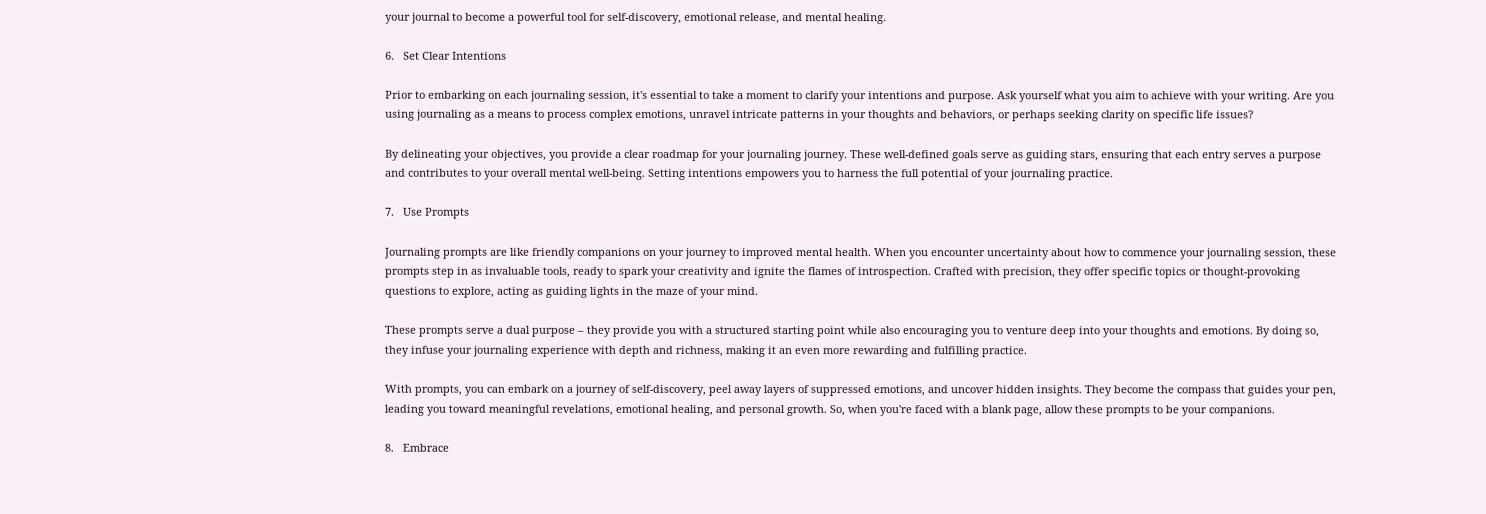your journal to become a powerful tool for self-discovery, emotional release, and mental healing.

6.   Set Clear Intentions

Prior to embarking on each journaling session, it's essential to take a moment to clarify your intentions and purpose. Ask yourself what you aim to achieve with your writing. Are you using journaling as a means to process complex emotions, unravel intricate patterns in your thoughts and behaviors, or perhaps seeking clarity on specific life issues?

By delineating your objectives, you provide a clear roadmap for your journaling journey. These well-defined goals serve as guiding stars, ensuring that each entry serves a purpose and contributes to your overall mental well-being. Setting intentions empowers you to harness the full potential of your journaling practice.

7.   Use Prompts

Journaling prompts are like friendly companions on your journey to improved mental health. When you encounter uncertainty about how to commence your journaling session, these prompts step in as invaluable tools, ready to spark your creativity and ignite the flames of introspection. Crafted with precision, they offer specific topics or thought-provoking questions to explore, acting as guiding lights in the maze of your mind.

These prompts serve a dual purpose – they provide you with a structured starting point while also encouraging you to venture deep into your thoughts and emotions. By doing so, they infuse your journaling experience with depth and richness, making it an even more rewarding and fulfilling practice.

With prompts, you can embark on a journey of self-discovery, peel away layers of suppressed emotions, and uncover hidden insights. They become the compass that guides your pen, leading you toward meaningful revelations, emotional healing, and personal growth. So, when you're faced with a blank page, allow these prompts to be your companions.

8.   Embrace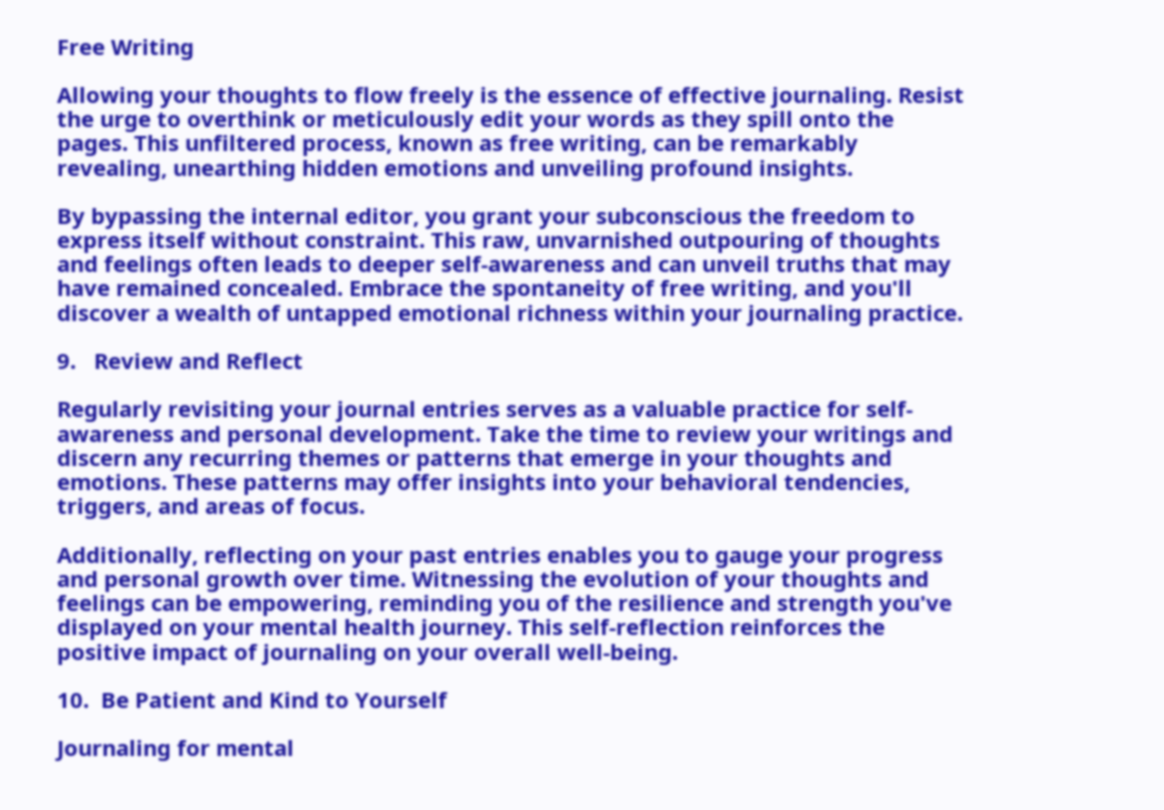Free Writing

Allowing your thoughts to flow freely is the essence of effective journaling. Resist the urge to overthink or meticulously edit your words as they spill onto the pages. This unfiltered process, known as free writing, can be remarkably revealing, unearthing hidden emotions and unveiling profound insights.

By bypassing the internal editor, you grant your subconscious the freedom to express itself without constraint. This raw, unvarnished outpouring of thoughts and feelings often leads to deeper self-awareness and can unveil truths that may have remained concealed. Embrace the spontaneity of free writing, and you'll discover a wealth of untapped emotional richness within your journaling practice.

9.   Review and Reflect

Regularly revisiting your journal entries serves as a valuable practice for self-awareness and personal development. Take the time to review your writings and discern any recurring themes or patterns that emerge in your thoughts and emotions. These patterns may offer insights into your behavioral tendencies, triggers, and areas of focus.

Additionally, reflecting on your past entries enables you to gauge your progress and personal growth over time. Witnessing the evolution of your thoughts and feelings can be empowering, reminding you of the resilience and strength you've displayed on your mental health journey. This self-reflection reinforces the positive impact of journaling on your overall well-being.

10.  Be Patient and Kind to Yourself

Journaling for mental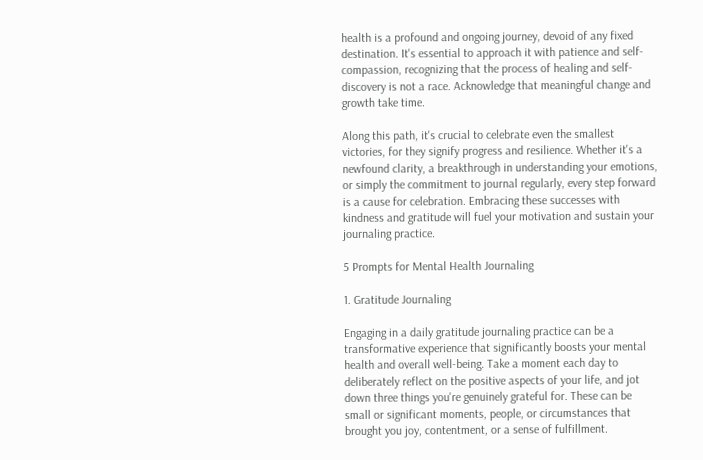health is a profound and ongoing journey, devoid of any fixed destination. It's essential to approach it with patience and self-compassion, recognizing that the process of healing and self-discovery is not a race. Acknowledge that meaningful change and growth take time.

Along this path, it's crucial to celebrate even the smallest victories, for they signify progress and resilience. Whether it's a newfound clarity, a breakthrough in understanding your emotions, or simply the commitment to journal regularly, every step forward is a cause for celebration. Embracing these successes with kindness and gratitude will fuel your motivation and sustain your journaling practice.

5 Prompts for Mental Health Journaling

1. Gratitude Journaling

Engaging in a daily gratitude journaling practice can be a transformative experience that significantly boosts your mental health and overall well-being. Take a moment each day to deliberately reflect on the positive aspects of your life, and jot down three things you're genuinely grateful for. These can be small or significant moments, people, or circumstances that brought you joy, contentment, or a sense of fulfillment.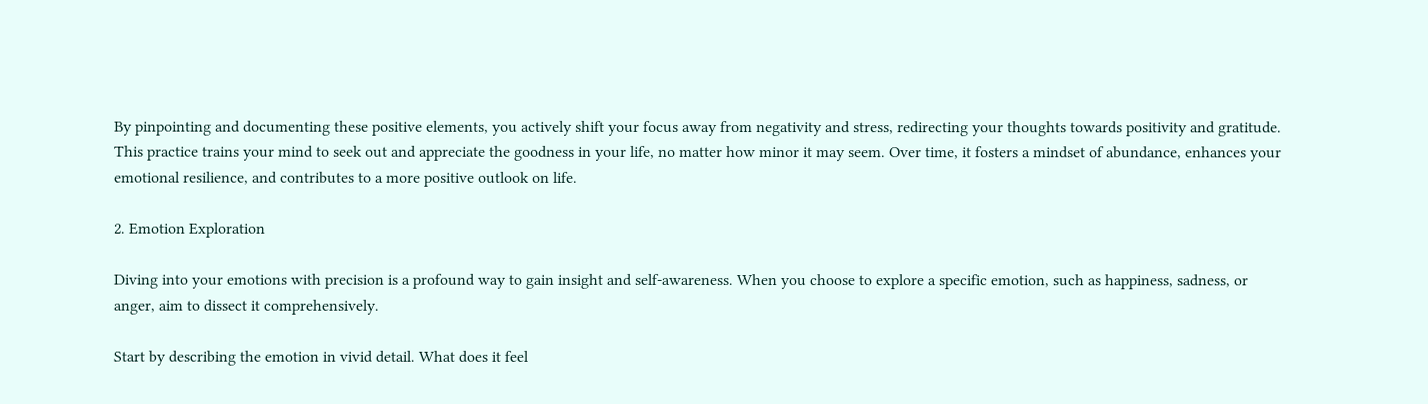By pinpointing and documenting these positive elements, you actively shift your focus away from negativity and stress, redirecting your thoughts towards positivity and gratitude. This practice trains your mind to seek out and appreciate the goodness in your life, no matter how minor it may seem. Over time, it fosters a mindset of abundance, enhances your emotional resilience, and contributes to a more positive outlook on life.

2. Emotion Exploration

Diving into your emotions with precision is a profound way to gain insight and self-awareness. When you choose to explore a specific emotion, such as happiness, sadness, or anger, aim to dissect it comprehensively.

Start by describing the emotion in vivid detail. What does it feel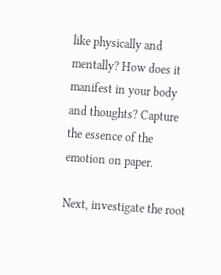like physically and mentally? How does it manifest in your body and thoughts? Capture the essence of the emotion on paper.

Next, investigate the root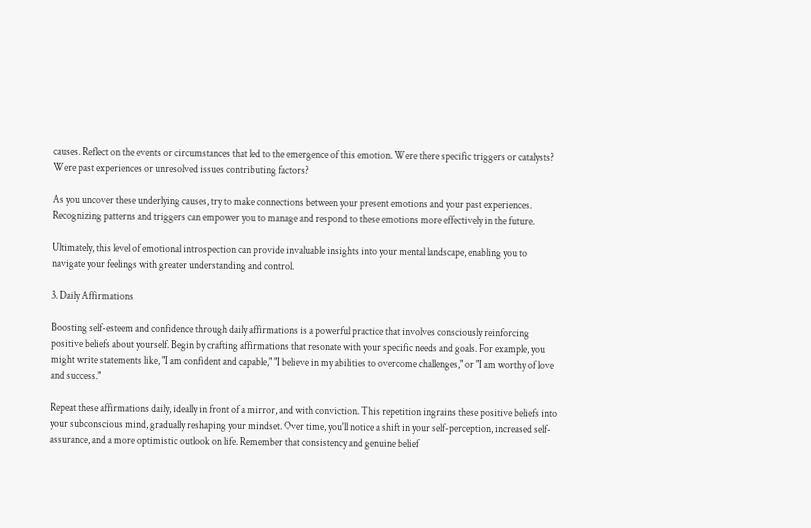causes. Reflect on the events or circumstances that led to the emergence of this emotion. Were there specific triggers or catalysts? Were past experiences or unresolved issues contributing factors?

As you uncover these underlying causes, try to make connections between your present emotions and your past experiences. Recognizing patterns and triggers can empower you to manage and respond to these emotions more effectively in the future.

Ultimately, this level of emotional introspection can provide invaluable insights into your mental landscape, enabling you to navigate your feelings with greater understanding and control.

3. Daily Affirmations

Boosting self-esteem and confidence through daily affirmations is a powerful practice that involves consciously reinforcing positive beliefs about yourself. Begin by crafting affirmations that resonate with your specific needs and goals. For example, you might write statements like, "I am confident and capable," "I believe in my abilities to overcome challenges," or "I am worthy of love and success."

Repeat these affirmations daily, ideally in front of a mirror, and with conviction. This repetition ingrains these positive beliefs into your subconscious mind, gradually reshaping your mindset. Over time, you'll notice a shift in your self-perception, increased self-assurance, and a more optimistic outlook on life. Remember that consistency and genuine belief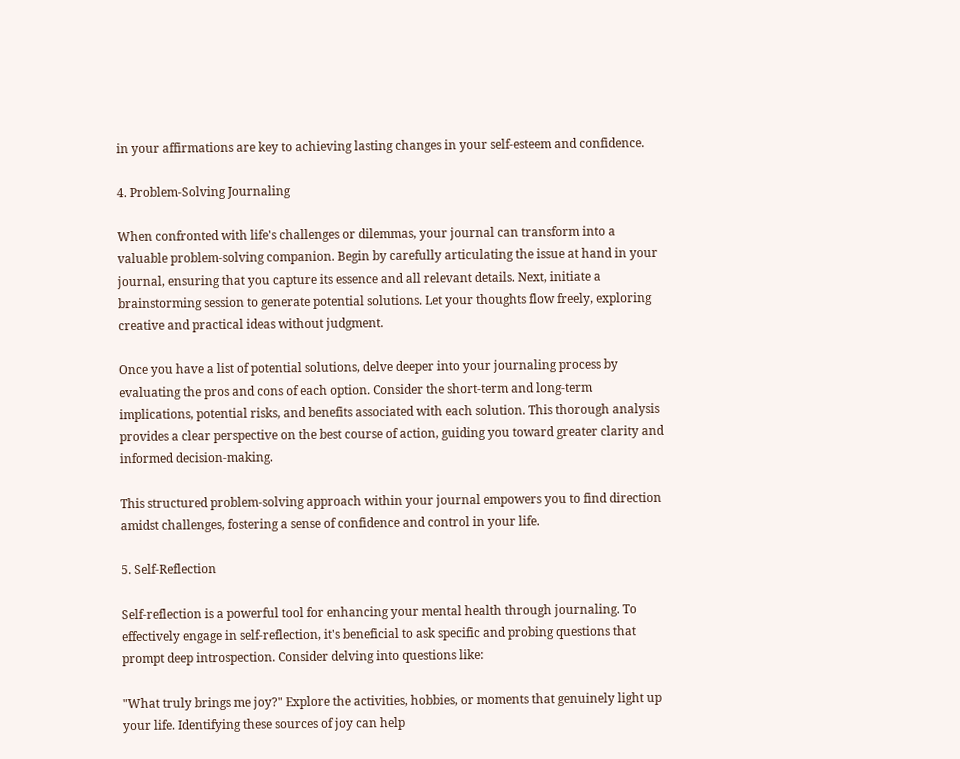in your affirmations are key to achieving lasting changes in your self-esteem and confidence.

4. Problem-Solving Journaling

When confronted with life's challenges or dilemmas, your journal can transform into a valuable problem-solving companion. Begin by carefully articulating the issue at hand in your journal, ensuring that you capture its essence and all relevant details. Next, initiate a brainstorming session to generate potential solutions. Let your thoughts flow freely, exploring creative and practical ideas without judgment.

Once you have a list of potential solutions, delve deeper into your journaling process by evaluating the pros and cons of each option. Consider the short-term and long-term implications, potential risks, and benefits associated with each solution. This thorough analysis provides a clear perspective on the best course of action, guiding you toward greater clarity and informed decision-making.

This structured problem-solving approach within your journal empowers you to find direction amidst challenges, fostering a sense of confidence and control in your life.

5. Self-Reflection

Self-reflection is a powerful tool for enhancing your mental health through journaling. To effectively engage in self-reflection, it's beneficial to ask specific and probing questions that prompt deep introspection. Consider delving into questions like:

"What truly brings me joy?" Explore the activities, hobbies, or moments that genuinely light up your life. Identifying these sources of joy can help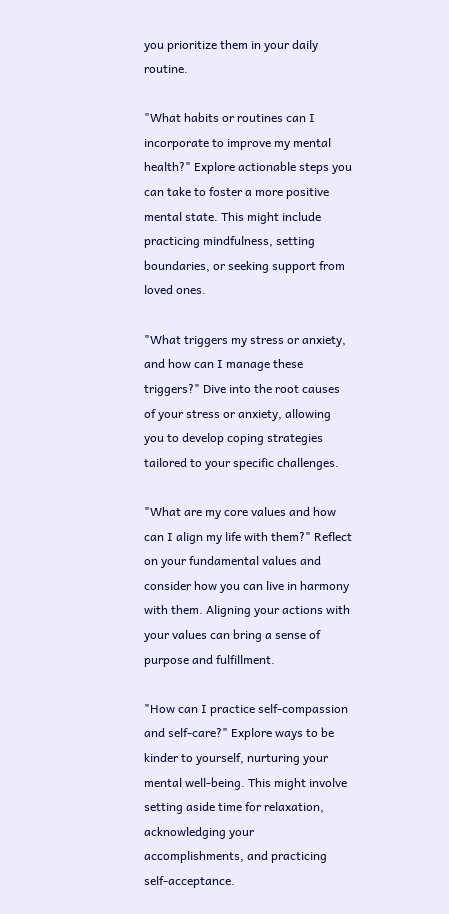you prioritize them in your daily routine.

"What habits or routines can I incorporate to improve my mental health?" Explore actionable steps you can take to foster a more positive mental state. This might include practicing mindfulness, setting boundaries, or seeking support from loved ones.

"What triggers my stress or anxiety, and how can I manage these triggers?" Dive into the root causes of your stress or anxiety, allowing you to develop coping strategies tailored to your specific challenges.

"What are my core values and how can I align my life with them?" Reflect on your fundamental values and consider how you can live in harmony with them. Aligning your actions with your values can bring a sense of purpose and fulfillment.

"How can I practice self-compassion and self-care?" Explore ways to be kinder to yourself, nurturing your mental well-being. This might involve setting aside time for relaxation, acknowledging your accomplishments, and practicing self-acceptance.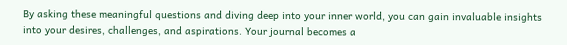By asking these meaningful questions and diving deep into your inner world, you can gain invaluable insights into your desires, challenges, and aspirations. Your journal becomes a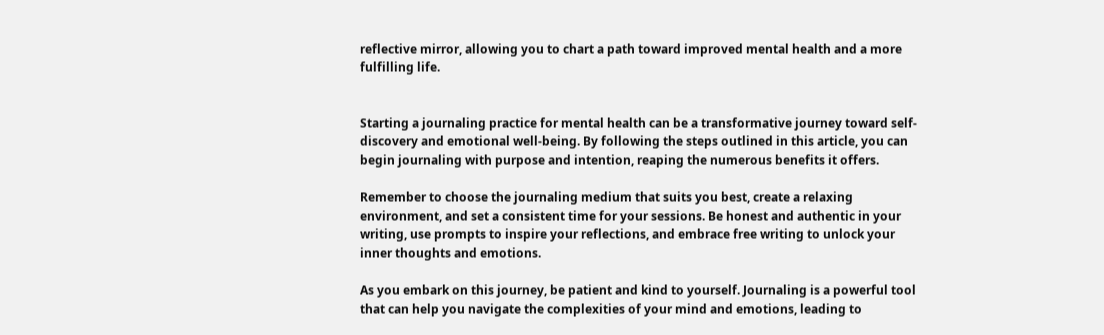reflective mirror, allowing you to chart a path toward improved mental health and a more fulfilling life.


Starting a journaling practice for mental health can be a transformative journey toward self-discovery and emotional well-being. By following the steps outlined in this article, you can begin journaling with purpose and intention, reaping the numerous benefits it offers.

Remember to choose the journaling medium that suits you best, create a relaxing environment, and set a consistent time for your sessions. Be honest and authentic in your writing, use prompts to inspire your reflections, and embrace free writing to unlock your inner thoughts and emotions.

As you embark on this journey, be patient and kind to yourself. Journaling is a powerful tool that can help you navigate the complexities of your mind and emotions, leading to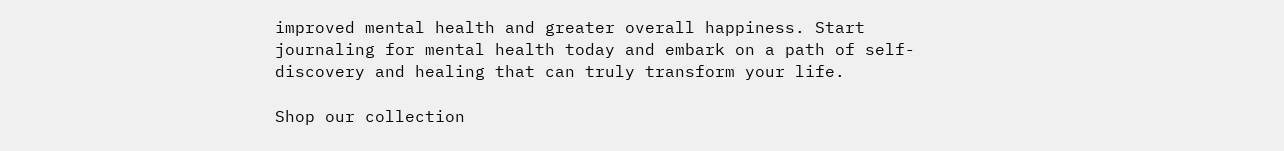improved mental health and greater overall happiness. Start journaling for mental health today and embark on a path of self-discovery and healing that can truly transform your life.

Shop our collection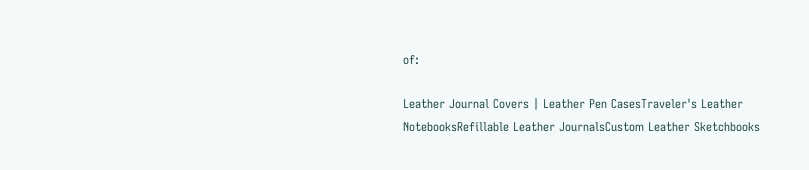of:

Leather Journal Covers | Leather Pen CasesTraveler's Leather NotebooksRefillable Leather JournalsCustom Leather Sketchbooks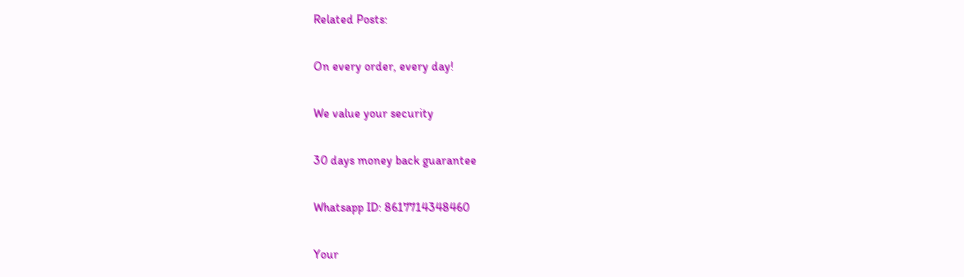Related Posts:

On every order, every day!

We value your security

30 days money back guarantee

Whatsapp ID: 8617714348460

Your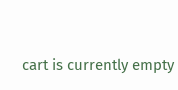cart is currently empty